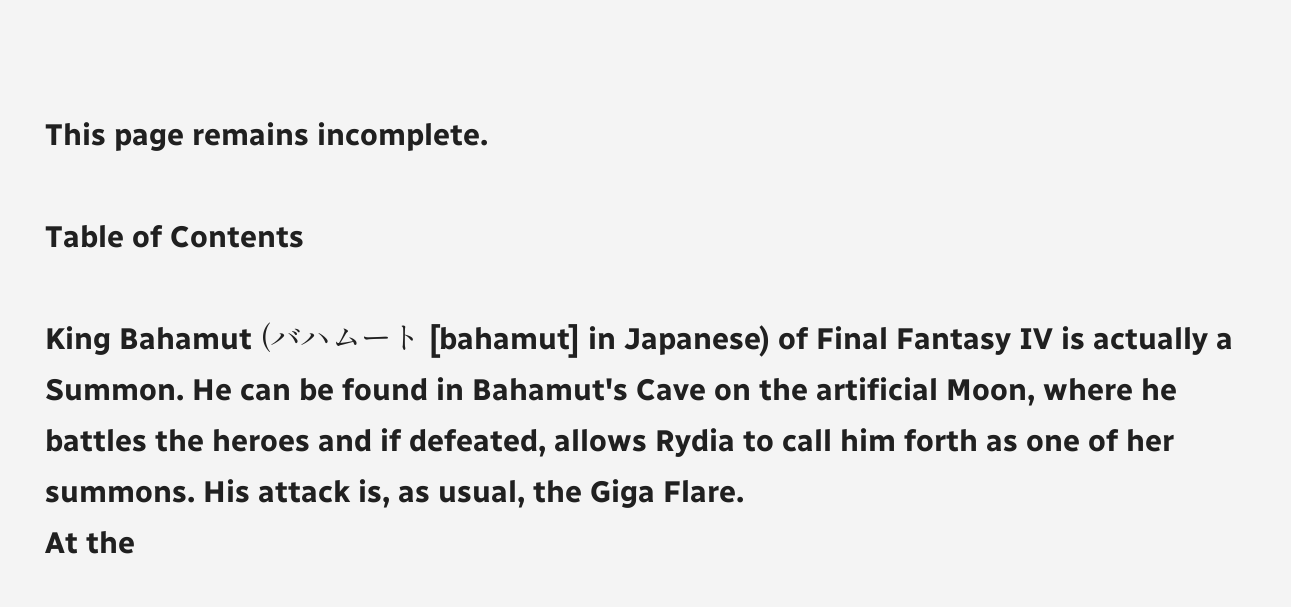This page remains incomplete.

Table of Contents

King Bahamut (バハムート [bahamut] in Japanese) of Final Fantasy IV is actually a Summon. He can be found in Bahamut's Cave on the artificial Moon, where he battles the heroes and if defeated, allows Rydia to call him forth as one of her summons. His attack is, as usual, the Giga Flare.
At the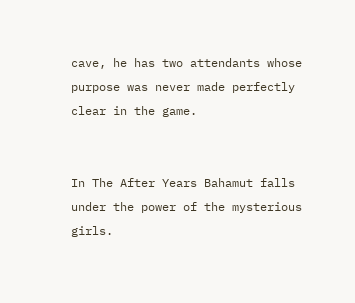cave, he has two attendants whose purpose was never made perfectly clear in the game.


In The After Years Bahamut falls under the power of the mysterious girls.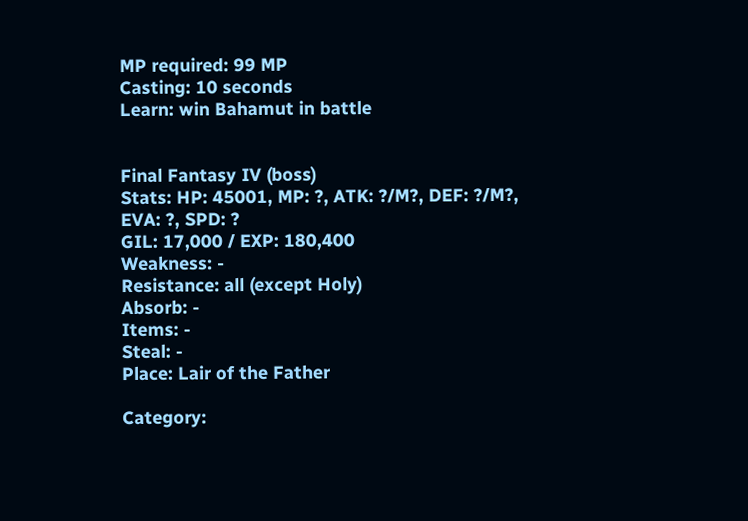MP required: 99 MP
Casting: 10 seconds
Learn: win Bahamut in battle


Final Fantasy IV (boss)
Stats: HP: 45001, MP: ?, ATK: ?/M?, DEF: ?/M?, EVA: ?, SPD: ?
GIL: 17,000 / EXP: 180,400
Weakness: -
Resistance: all (except Holy)
Absorb: -
Items: -
Steal: -
Place: Lair of the Father

Category: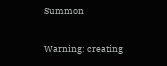Summon

Warning: creating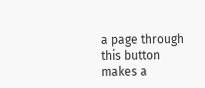a page through this button makes a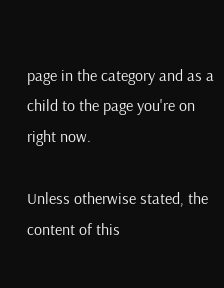page in the category and as a child to the page you're on right now.

Unless otherwise stated, the content of this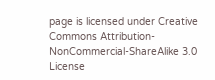page is licensed under Creative Commons Attribution-NonCommercial-ShareAlike 3.0 License